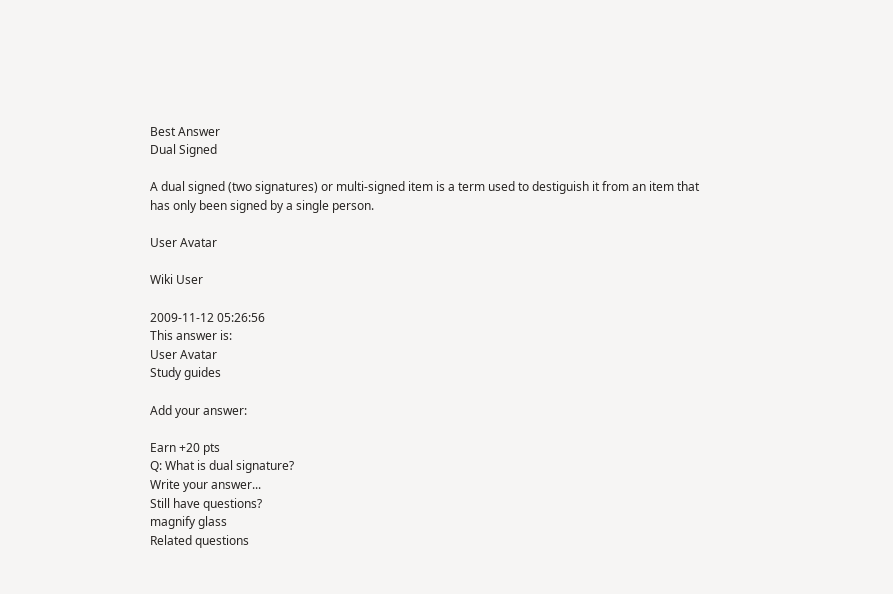Best Answer
Dual Signed

A dual signed (two signatures) or multi-signed item is a term used to destiguish it from an item that has only been signed by a single person.

User Avatar

Wiki User

2009-11-12 05:26:56
This answer is:
User Avatar
Study guides

Add your answer:

Earn +20 pts
Q: What is dual signature?
Write your answer...
Still have questions?
magnify glass
Related questions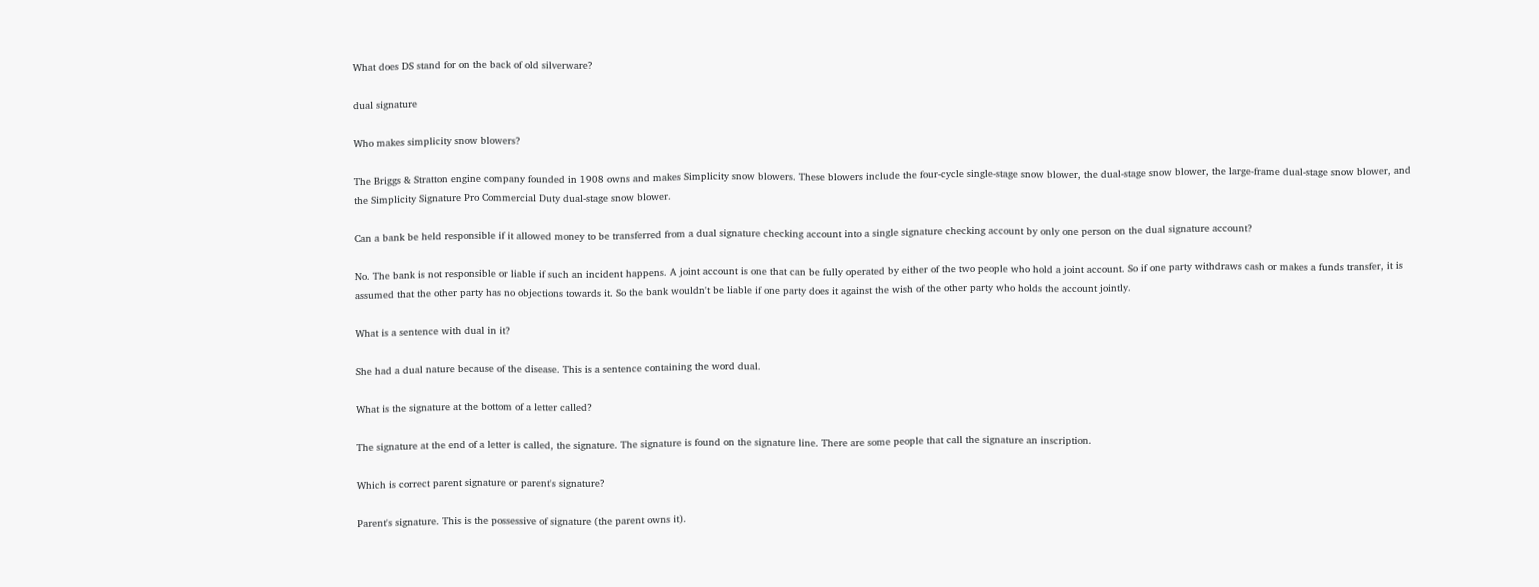What does DS stand for on the back of old silverware?

dual signature

Who makes simplicity snow blowers?

The Briggs & Stratton engine company founded in 1908 owns and makes Simplicity snow blowers. These blowers include the four-cycle single-stage snow blower, the dual-stage snow blower, the large-frame dual-stage snow blower, and the Simplicity Signature Pro Commercial Duty dual-stage snow blower.

Can a bank be held responsible if it allowed money to be transferred from a dual signature checking account into a single signature checking account by only one person on the dual signature account?

No. The bank is not responsible or liable if such an incident happens. A joint account is one that can be fully operated by either of the two people who hold a joint account. So if one party withdraws cash or makes a funds transfer, it is assumed that the other party has no objections towards it. So the bank wouldn't be liable if one party does it against the wish of the other party who holds the account jointly.

What is a sentence with dual in it?

She had a dual nature because of the disease. This is a sentence containing the word dual.

What is the signature at the bottom of a letter called?

The signature at the end of a letter is called, the signature. The signature is found on the signature line. There are some people that call the signature an inscription.

Which is correct parent signature or parent's signature?

Parent's signature. This is the possessive of signature (the parent owns it).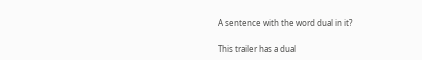A sentence with the word dual in it?

This trailer has a dual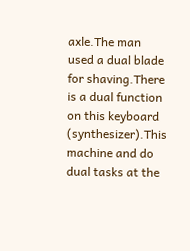axle.The man used a dual blade for shaving.There is a dual function on this keyboard (synthesizer).This machine and do dual tasks at the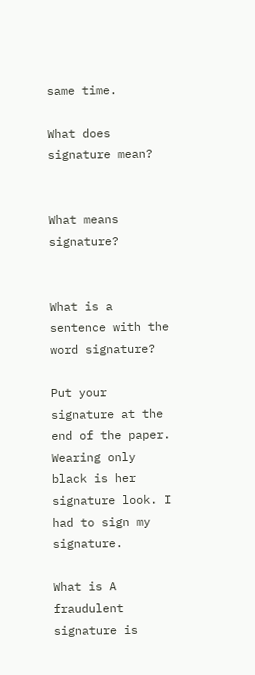same time.

What does signature mean?


What means signature?


What is a sentence with the word signature?

Put your signature at the end of the paper. Wearing only black is her signature look. I had to sign my signature.

What is A fraudulent signature is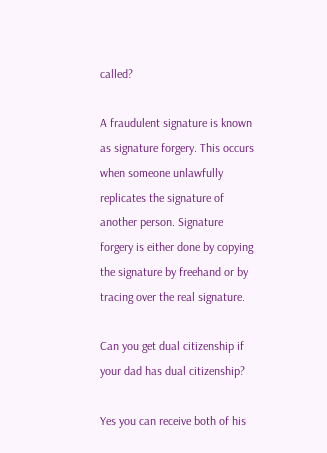called?

A fraudulent signature is known as signature forgery. This occurs when someone unlawfully replicates the signature of another person. Signature forgery is either done by copying the signature by freehand or by tracing over the real signature.

Can you get dual citizenship if your dad has dual citizenship?

Yes you can receive both of his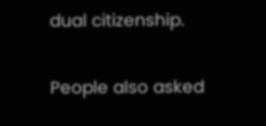dual citizenship.

People also asked